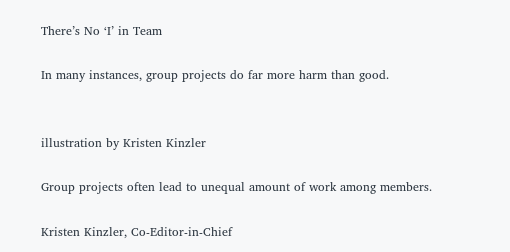There’s No ‘I’ in Team

In many instances, group projects do far more harm than good.


illustration by Kristen Kinzler

Group projects often lead to unequal amount of work among members.

Kristen Kinzler, Co-Editor-in-Chief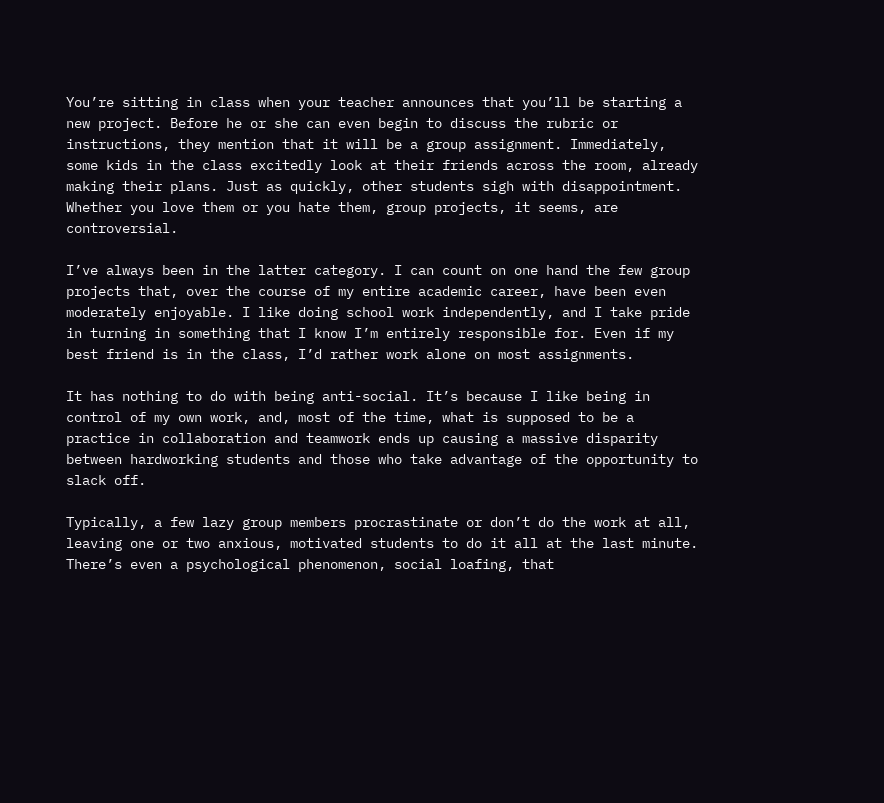You’re sitting in class when your teacher announces that you’ll be starting a new project. Before he or she can even begin to discuss the rubric or instructions, they mention that it will be a group assignment. Immediately, some kids in the class excitedly look at their friends across the room, already making their plans. Just as quickly, other students sigh with disappointment. Whether you love them or you hate them, group projects, it seems, are controversial.

I’ve always been in the latter category. I can count on one hand the few group projects that, over the course of my entire academic career, have been even moderately enjoyable. I like doing school work independently, and I take pride in turning in something that I know I’m entirely responsible for. Even if my best friend is in the class, I’d rather work alone on most assignments.

It has nothing to do with being anti-social. It’s because I like being in control of my own work, and, most of the time, what is supposed to be a practice in collaboration and teamwork ends up causing a massive disparity between hardworking students and those who take advantage of the opportunity to slack off.

Typically, a few lazy group members procrastinate or don’t do the work at all, leaving one or two anxious, motivated students to do it all at the last minute. There’s even a psychological phenomenon, social loafing, that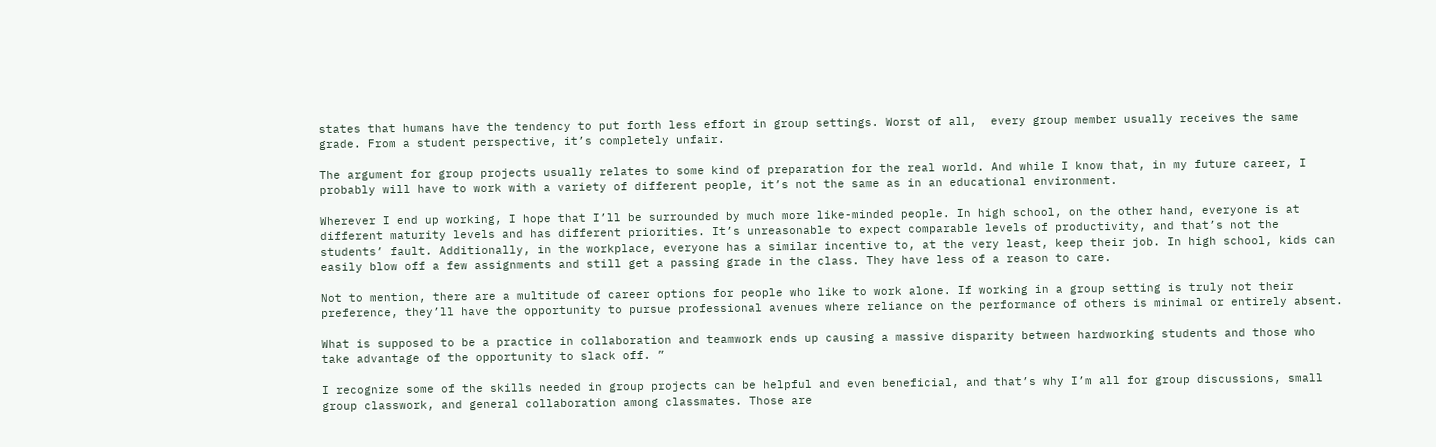states that humans have the tendency to put forth less effort in group settings. Worst of all,  every group member usually receives the same grade. From a student perspective, it’s completely unfair.

The argument for group projects usually relates to some kind of preparation for the real world. And while I know that, in my future career, I probably will have to work with a variety of different people, it’s not the same as in an educational environment.

Wherever I end up working, I hope that I’ll be surrounded by much more like-minded people. In high school, on the other hand, everyone is at different maturity levels and has different priorities. It’s unreasonable to expect comparable levels of productivity, and that’s not the students’ fault. Additionally, in the workplace, everyone has a similar incentive to, at the very least, keep their job. In high school, kids can easily blow off a few assignments and still get a passing grade in the class. They have less of a reason to care.

Not to mention, there are a multitude of career options for people who like to work alone. If working in a group setting is truly not their preference, they’ll have the opportunity to pursue professional avenues where reliance on the performance of others is minimal or entirely absent.

What is supposed to be a practice in collaboration and teamwork ends up causing a massive disparity between hardworking students and those who take advantage of the opportunity to slack off. ”

I recognize some of the skills needed in group projects can be helpful and even beneficial, and that’s why I’m all for group discussions, small group classwork, and general collaboration among classmates. Those are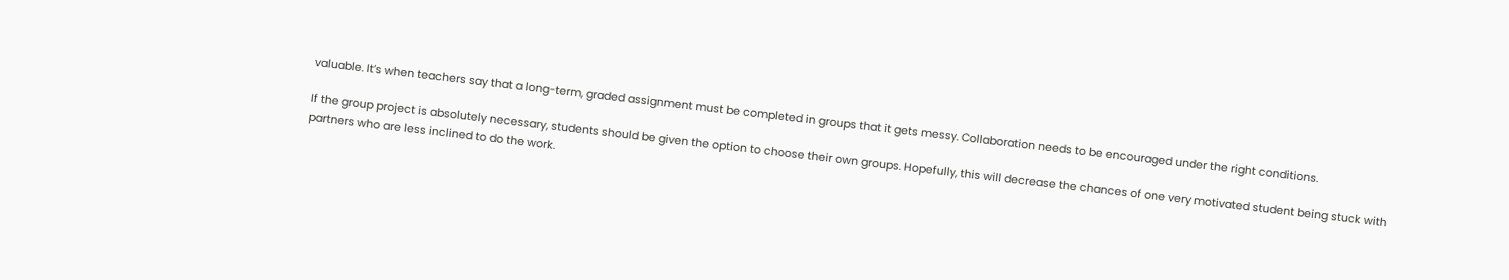valuable. It’s when teachers say that a long-term, graded assignment must be completed in groups that it gets messy. Collaboration needs to be encouraged under the right conditions.

If the group project is absolutely necessary, students should be given the option to choose their own groups. Hopefully, this will decrease the chances of one very motivated student being stuck with partners who are less inclined to do the work.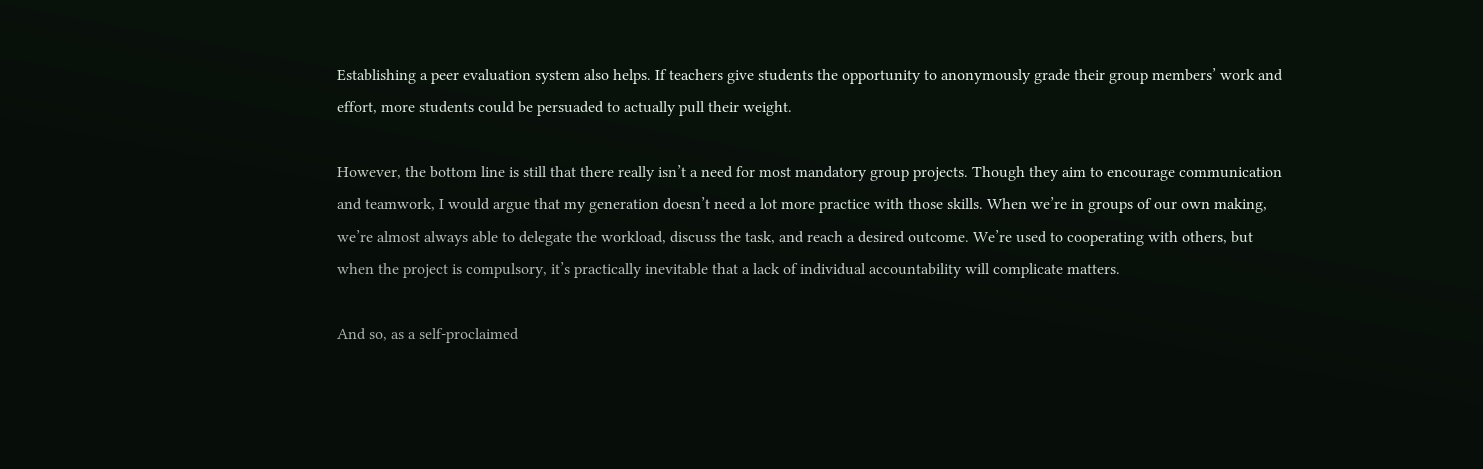Establishing a peer evaluation system also helps. If teachers give students the opportunity to anonymously grade their group members’ work and effort, more students could be persuaded to actually pull their weight.

However, the bottom line is still that there really isn’t a need for most mandatory group projects. Though they aim to encourage communication and teamwork, I would argue that my generation doesn’t need a lot more practice with those skills. When we’re in groups of our own making, we’re almost always able to delegate the workload, discuss the task, and reach a desired outcome. We’re used to cooperating with others, but when the project is compulsory, it’s practically inevitable that a lack of individual accountability will complicate matters.

And so, as a self-proclaimed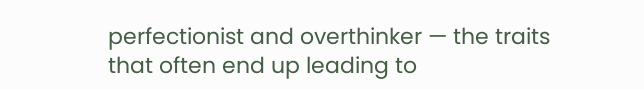perfectionist and overthinker — the traits that often end up leading to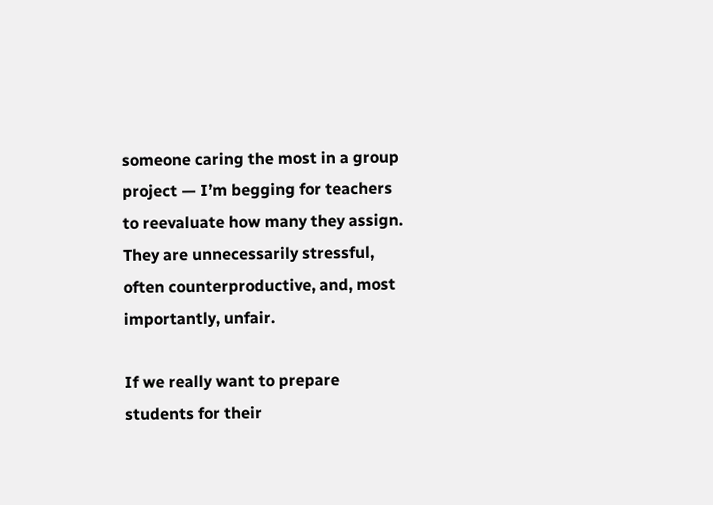someone caring the most in a group project — I’m begging for teachers to reevaluate how many they assign. They are unnecessarily stressful, often counterproductive, and, most importantly, unfair.

If we really want to prepare students for their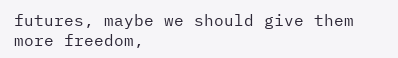futures, maybe we should give them more freedom,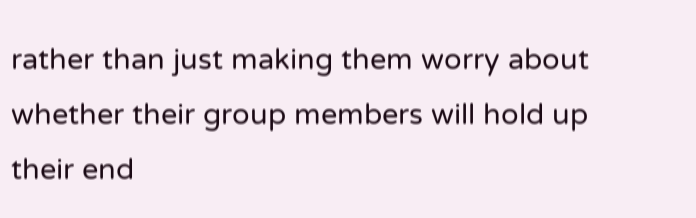rather than just making them worry about whether their group members will hold up their end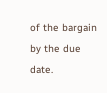of the bargain by the due date.